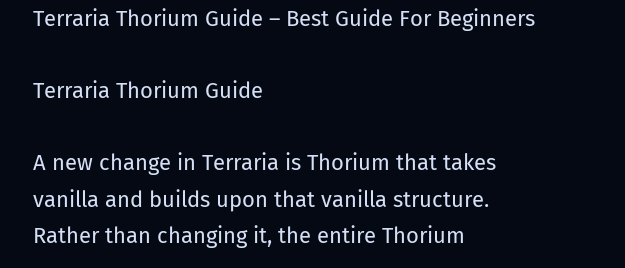Terraria Thorium Guide – Best Guide For Beginners

Terraria Thorium Guide

A new change in Terraria is Thorium that takes vanilla and builds upon that vanilla structure. Rather than changing it, the entire Thorium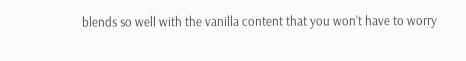blends so well with the vanilla content that you won’t have to worry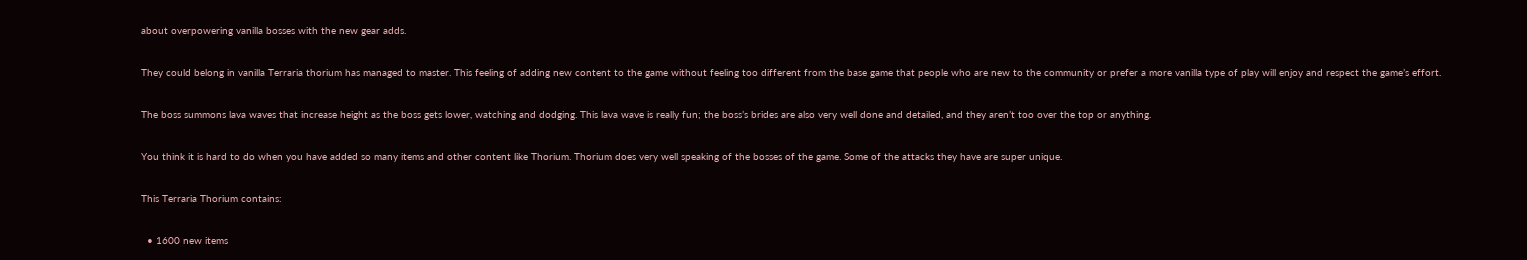about overpowering vanilla bosses with the new gear adds.

They could belong in vanilla Terraria thorium has managed to master. This feeling of adding new content to the game without feeling too different from the base game that people who are new to the community or prefer a more vanilla type of play will enjoy and respect the game’s effort.

The boss summons lava waves that increase height as the boss gets lower, watching and dodging. This lava wave is really fun; the boss’s brides are also very well done and detailed, and they aren’t too over the top or anything.

You think it is hard to do when you have added so many items and other content like Thorium. Thorium does very well speaking of the bosses of the game. Some of the attacks they have are super unique.

This Terraria Thorium contains:

  • 1600 new items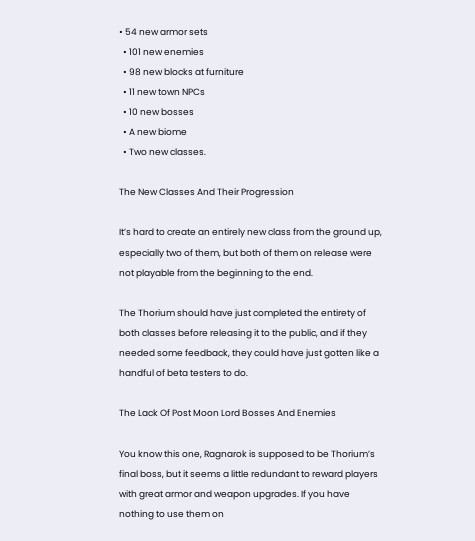• 54 new armor sets
  • 101 new enemies
  • 98 new blocks at furniture
  • 11 new town NPCs
  • 10 new bosses
  • A new biome
  • Two new classes.

The New Classes And Their Progression

It’s hard to create an entirely new class from the ground up, especially two of them, but both of them on release were not playable from the beginning to the end.

The Thorium should have just completed the entirety of both classes before releasing it to the public, and if they needed some feedback, they could have just gotten like a handful of beta testers to do.

The Lack Of Post Moon Lord Bosses And Enemies

You know this one, Ragnarok is supposed to be Thorium’s final boss, but it seems a little redundant to reward players with great armor and weapon upgrades. If you have nothing to use them on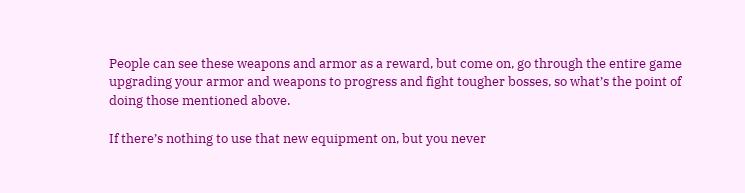People can see these weapons and armor as a reward, but come on, go through the entire game upgrading your armor and weapons to progress and fight tougher bosses, so what’s the point of doing those mentioned above.

If there’s nothing to use that new equipment on, but you never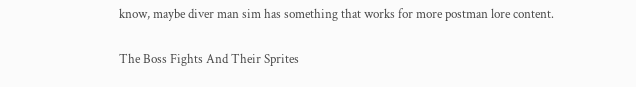know, maybe diver man sim has something that works for more postman lore content.

The Boss Fights And Their Sprites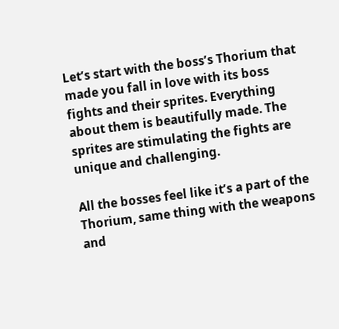Let’s start with the boss’s Thorium that made you fall in love with its boss fights and their sprites. Everything about them is beautifully made. The sprites are stimulating the fights are unique and challenging.

All the bosses feel like it’s a part of the Thorium, same thing with the weapons and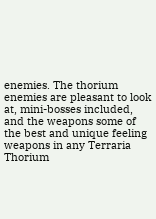enemies. The thorium enemies are pleasant to look at, mini-bosses included, and the weapons some of the best and unique feeling weapons in any Terraria Thorium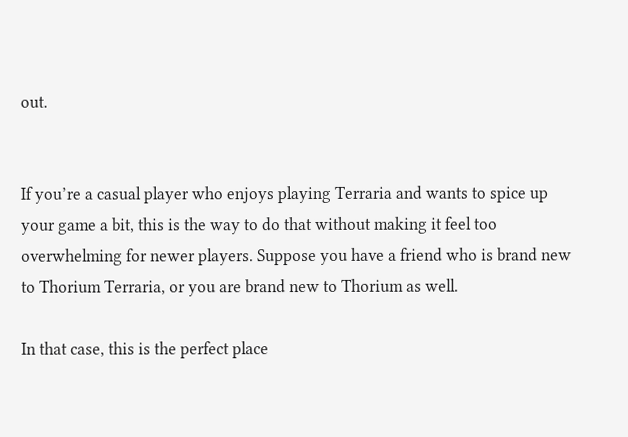out.


If you’re a casual player who enjoys playing Terraria and wants to spice up your game a bit, this is the way to do that without making it feel too overwhelming for newer players. Suppose you have a friend who is brand new to Thorium Terraria, or you are brand new to Thorium as well.

In that case, this is the perfect place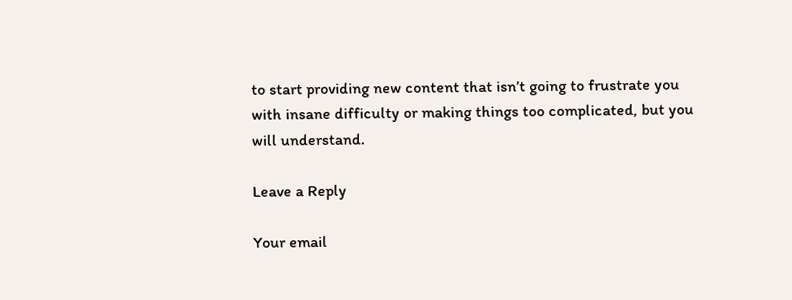to start providing new content that isn’t going to frustrate you with insane difficulty or making things too complicated, but you will understand.

Leave a Reply

Your email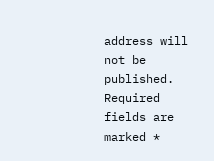address will not be published. Required fields are marked *